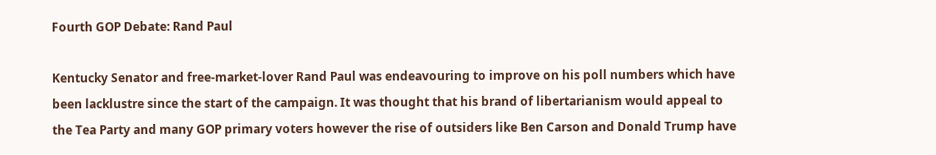Fourth GOP Debate: Rand Paul

Kentucky Senator and free-market-lover Rand Paul was endeavouring to improve on his poll numbers which have been lacklustre since the start of the campaign. It was thought that his brand of libertarianism would appeal to the Tea Party and many GOP primary voters however the rise of outsiders like Ben Carson and Donald Trump have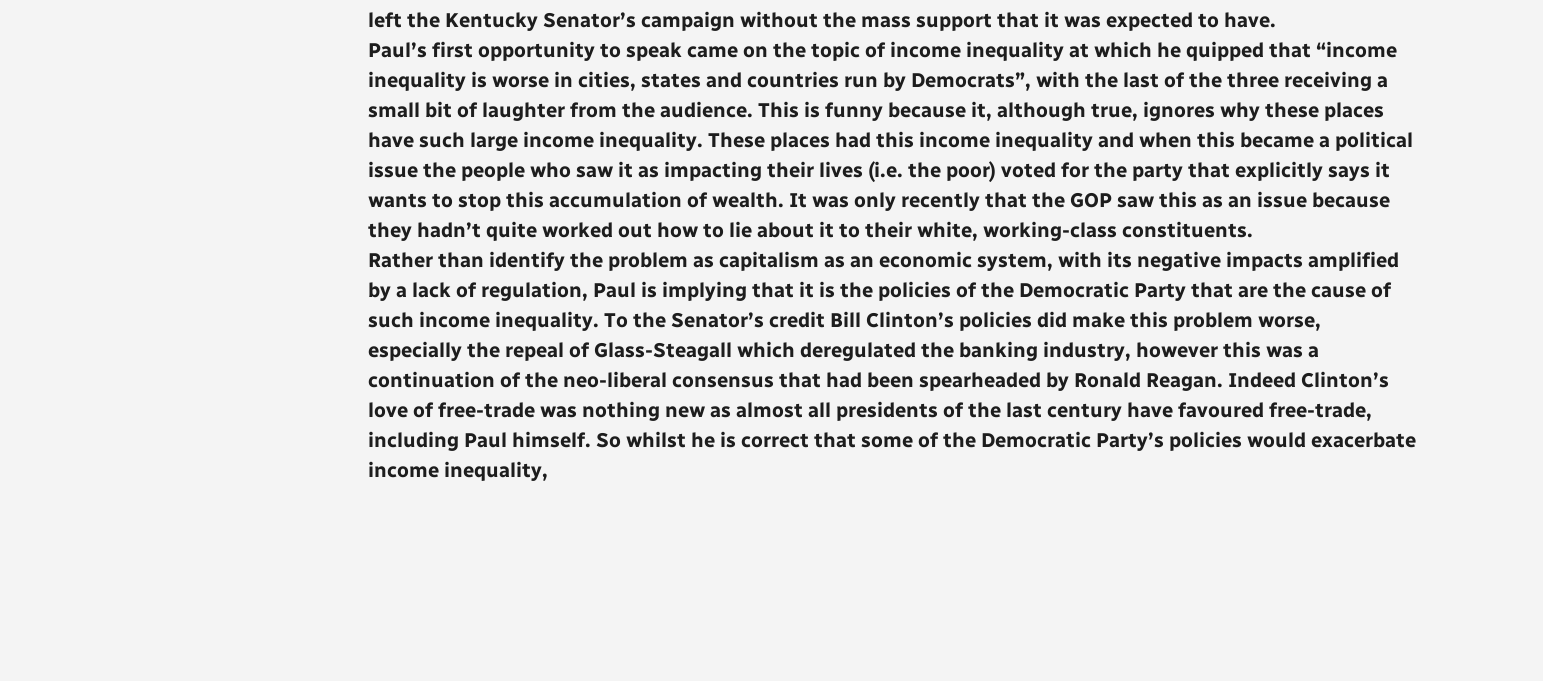left the Kentucky Senator’s campaign without the mass support that it was expected to have.
Paul’s first opportunity to speak came on the topic of income inequality at which he quipped that “income inequality is worse in cities, states and countries run by Democrats”, with the last of the three receiving a small bit of laughter from the audience. This is funny because it, although true, ignores why these places have such large income inequality. These places had this income inequality and when this became a political issue the people who saw it as impacting their lives (i.e. the poor) voted for the party that explicitly says it wants to stop this accumulation of wealth. It was only recently that the GOP saw this as an issue because they hadn’t quite worked out how to lie about it to their white, working-class constituents.
Rather than identify the problem as capitalism as an economic system, with its negative impacts amplified by a lack of regulation, Paul is implying that it is the policies of the Democratic Party that are the cause of such income inequality. To the Senator’s credit Bill Clinton’s policies did make this problem worse, especially the repeal of Glass-Steagall which deregulated the banking industry, however this was a continuation of the neo-liberal consensus that had been spearheaded by Ronald Reagan. Indeed Clinton’s love of free-trade was nothing new as almost all presidents of the last century have favoured free-trade, including Paul himself. So whilst he is correct that some of the Democratic Party’s policies would exacerbate income inequality,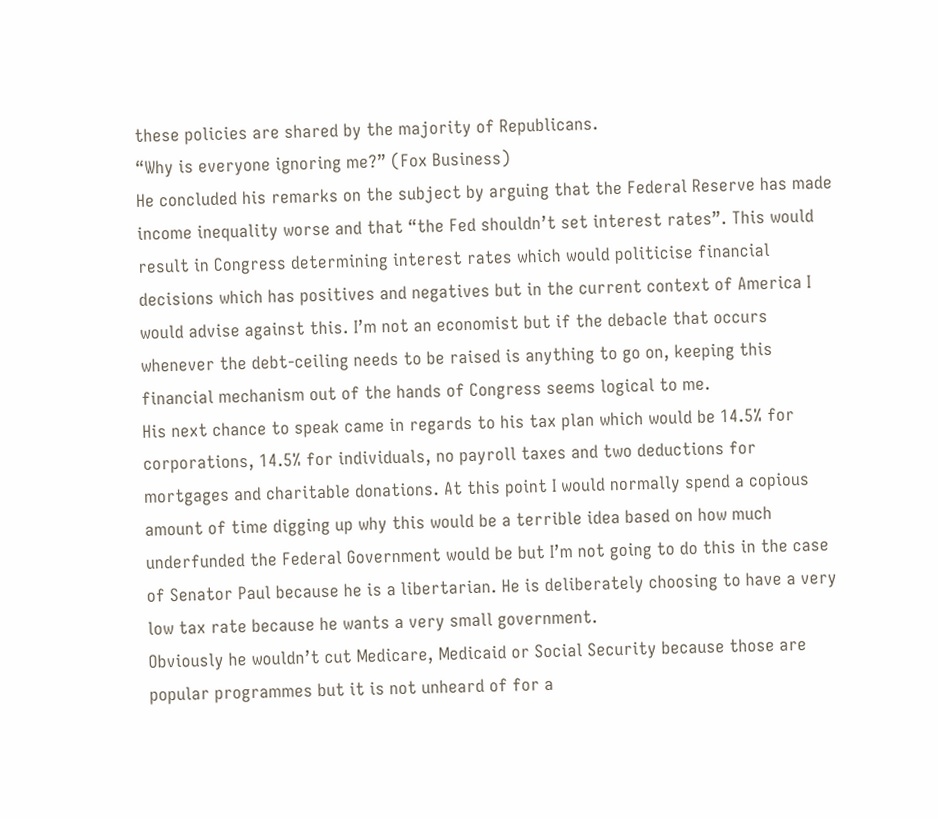these policies are shared by the majority of Republicans.
“Why is everyone ignoring me?” (Fox Business)
He concluded his remarks on the subject by arguing that the Federal Reserve has made income inequality worse and that “the Fed shouldn’t set interest rates”. This would result in Congress determining interest rates which would politicise financial decisions which has positives and negatives but in the current context of America I would advise against this. I’m not an economist but if the debacle that occurs whenever the debt-ceiling needs to be raised is anything to go on, keeping this financial mechanism out of the hands of Congress seems logical to me.
His next chance to speak came in regards to his tax plan which would be 14.5% for corporations, 14.5% for individuals, no payroll taxes and two deductions for mortgages and charitable donations. At this point I would normally spend a copious amount of time digging up why this would be a terrible idea based on how much underfunded the Federal Government would be but I’m not going to do this in the case of Senator Paul because he is a libertarian. He is deliberately choosing to have a very low tax rate because he wants a very small government.
Obviously he wouldn’t cut Medicare, Medicaid or Social Security because those are popular programmes but it is not unheard of for a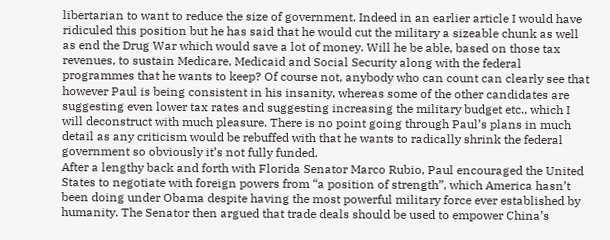libertarian to want to reduce the size of government. Indeed in an earlier article I would have ridiculed this position but he has said that he would cut the military a sizeable chunk as well as end the Drug War which would save a lot of money. Will he be able, based on those tax revenues, to sustain Medicare, Medicaid and Social Security along with the federal programmes that he wants to keep? Of course not, anybody who can count can clearly see that however Paul is being consistent in his insanity, whereas some of the other candidates are suggesting even lower tax rates and suggesting increasing the military budget etc., which I will deconstruct with much pleasure. There is no point going through Paul’s plans in much detail as any criticism would be rebuffed with that he wants to radically shrink the federal government so obviously it’s not fully funded.
After a lengthy back and forth with Florida Senator Marco Rubio, Paul encouraged the United States to negotiate with foreign powers from “a position of strength”, which America hasn’t been doing under Obama despite having the most powerful military force ever established by humanity. The Senator then argued that trade deals should be used to empower China’s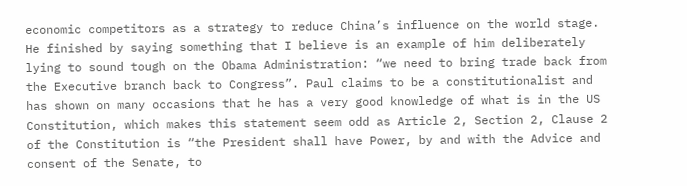economic competitors as a strategy to reduce China’s influence on the world stage.
He finished by saying something that I believe is an example of him deliberately lying to sound tough on the Obama Administration: “we need to bring trade back from the Executive branch back to Congress”. Paul claims to be a constitutionalist and has shown on many occasions that he has a very good knowledge of what is in the US Constitution, which makes this statement seem odd as Article 2, Section 2, Clause 2 of the Constitution is “the President shall have Power, by and with the Advice and consent of the Senate, to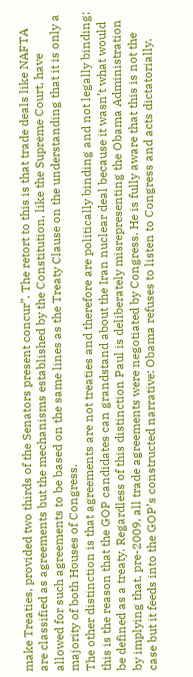make Treaties, provided two thirds of the Senators present concur”. The retort to this is that trade deals like NAFTA are classified as agreements but the mechanisms established by the Constitution, like the Supreme Court, have allowed for such agreements to be based on the same lines as the Treaty Clause on the understanding that it is only a majority of both Houses of Congress.
The other distinction is that agreements are not treaties and therefore are politically binding and not legally binding; this is the reason that the GOP candidates can grandstand about the Iran nuclear deal because it wasn’t what would be defined as a treaty. Regardless of this distinction Paul is deliberately misrepresenting the Obama Administration by implying that, pre-2009, all trade agreements were negotiated by Congress. He is fully aware that this is not the case but it feeds into the GOP’s constructed narrative: Obama refuses to listen to Congress and acts dictatorially.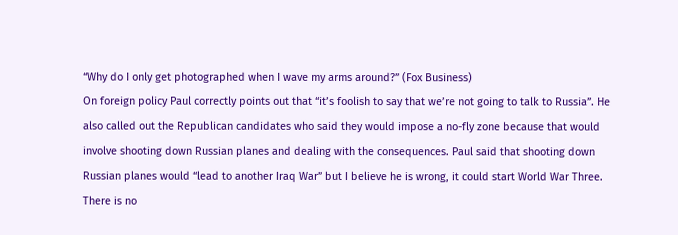“Why do I only get photographed when I wave my arms around?” (Fox Business)
On foreign policy Paul correctly points out that “it’s foolish to say that we’re not going to talk to Russia”. He also called out the Republican candidates who said they would impose a no-fly zone because that would involve shooting down Russian planes and dealing with the consequences. Paul said that shooting down Russian planes would “lead to another Iraq War” but I believe he is wrong, it could start World War Three. There is no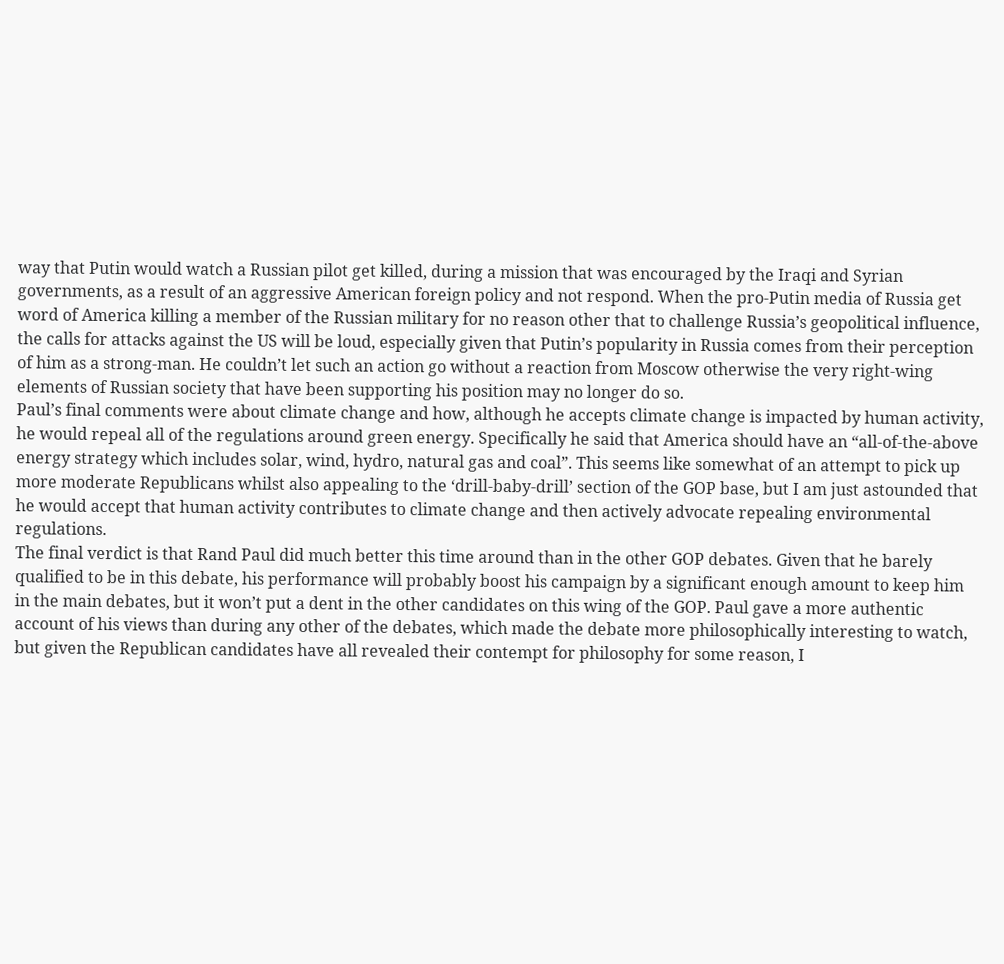way that Putin would watch a Russian pilot get killed, during a mission that was encouraged by the Iraqi and Syrian governments, as a result of an aggressive American foreign policy and not respond. When the pro-Putin media of Russia get word of America killing a member of the Russian military for no reason other that to challenge Russia’s geopolitical influence, the calls for attacks against the US will be loud, especially given that Putin’s popularity in Russia comes from their perception of him as a strong-man. He couldn’t let such an action go without a reaction from Moscow otherwise the very right-wing elements of Russian society that have been supporting his position may no longer do so.
Paul’s final comments were about climate change and how, although he accepts climate change is impacted by human activity, he would repeal all of the regulations around green energy. Specifically he said that America should have an “all-of-the-above energy strategy which includes solar, wind, hydro, natural gas and coal”. This seems like somewhat of an attempt to pick up more moderate Republicans whilst also appealing to the ‘drill-baby-drill’ section of the GOP base, but I am just astounded that he would accept that human activity contributes to climate change and then actively advocate repealing environmental regulations.
The final verdict is that Rand Paul did much better this time around than in the other GOP debates. Given that he barely qualified to be in this debate, his performance will probably boost his campaign by a significant enough amount to keep him in the main debates, but it won’t put a dent in the other candidates on this wing of the GOP. Paul gave a more authentic account of his views than during any other of the debates, which made the debate more philosophically interesting to watch, but given the Republican candidates have all revealed their contempt for philosophy for some reason, I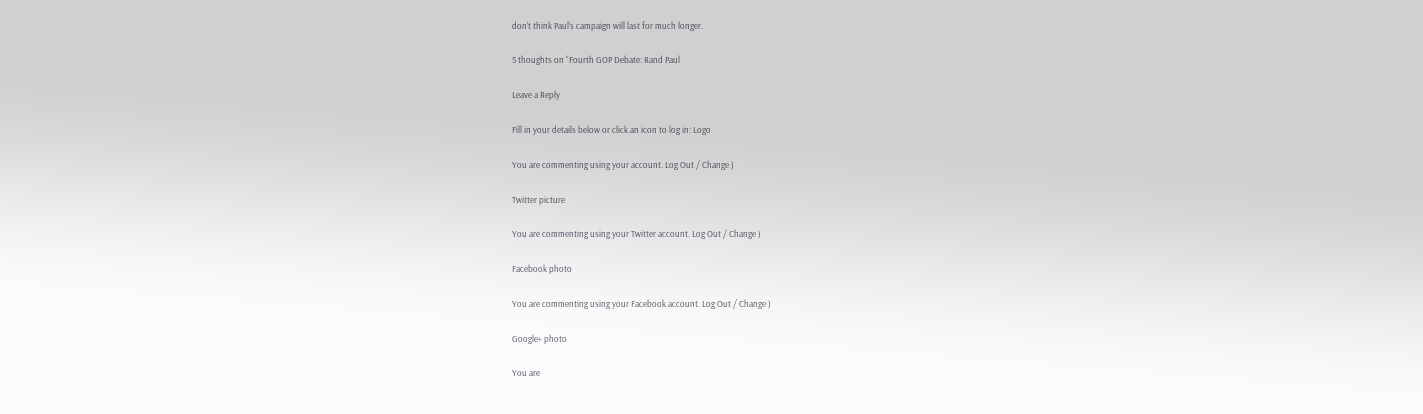don’t think Paul’s campaign will last for much longer.

5 thoughts on “Fourth GOP Debate: Rand Paul

Leave a Reply

Fill in your details below or click an icon to log in: Logo

You are commenting using your account. Log Out / Change )

Twitter picture

You are commenting using your Twitter account. Log Out / Change )

Facebook photo

You are commenting using your Facebook account. Log Out / Change )

Google+ photo

You are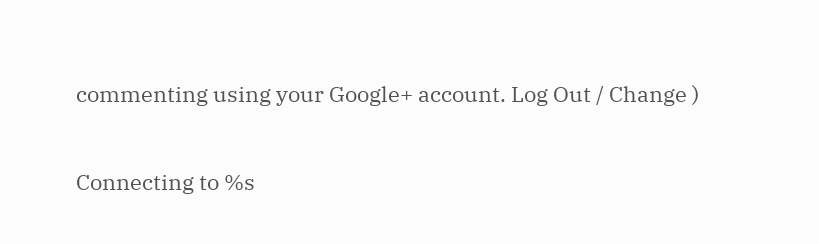commenting using your Google+ account. Log Out / Change )

Connecting to %s